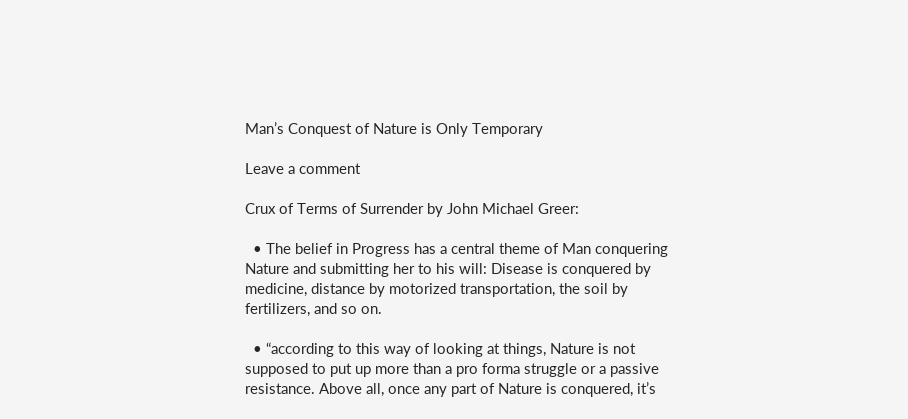Man’s Conquest of Nature is Only Temporary

Leave a comment

Crux of Terms of Surrender by John Michael Greer:

  • The belief in Progress has a central theme of Man conquering Nature and submitting her to his will: Disease is conquered by medicine, distance by motorized transportation, the soil by fertilizers, and so on.

  • “according to this way of looking at things, Nature is not supposed to put up more than a pro forma struggle or a passive resistance. Above all, once any part of Nature is conquered, it’s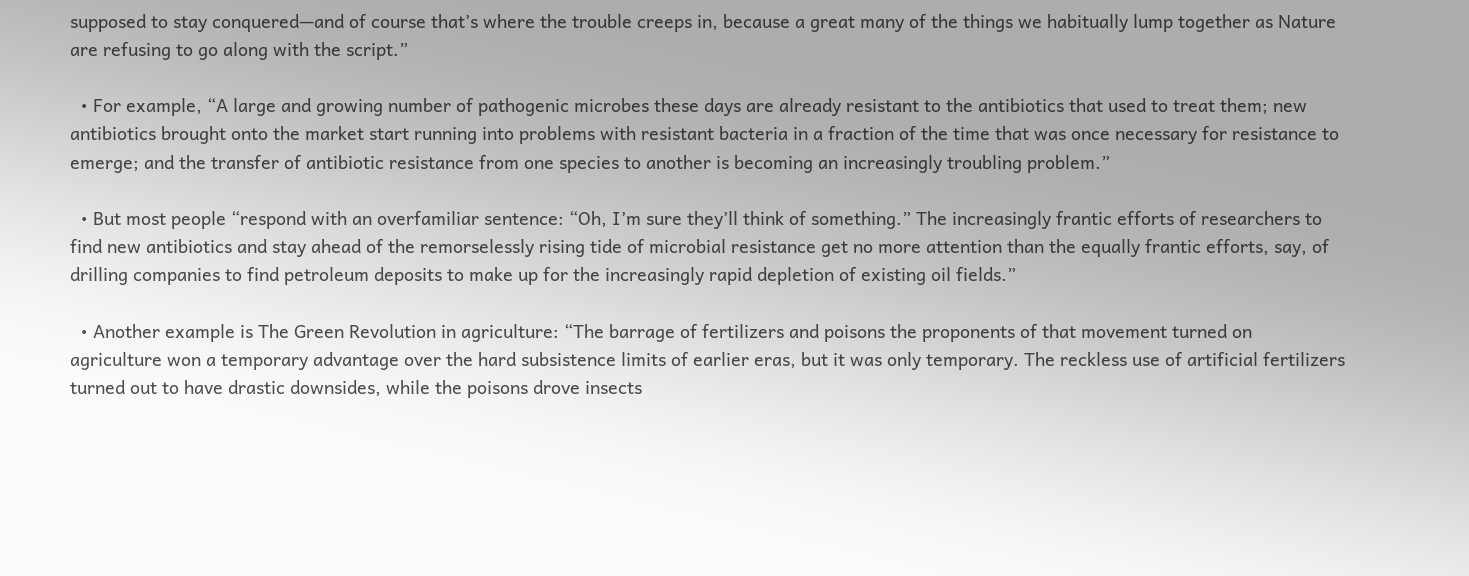supposed to stay conquered—and of course that’s where the trouble creeps in, because a great many of the things we habitually lump together as Nature are refusing to go along with the script.”

  • For example, “A large and growing number of pathogenic microbes these days are already resistant to the antibiotics that used to treat them; new antibiotics brought onto the market start running into problems with resistant bacteria in a fraction of the time that was once necessary for resistance to emerge; and the transfer of antibiotic resistance from one species to another is becoming an increasingly troubling problem.”

  • But most people “respond with an overfamiliar sentence: “Oh, I’m sure they’ll think of something.” The increasingly frantic efforts of researchers to find new antibiotics and stay ahead of the remorselessly rising tide of microbial resistance get no more attention than the equally frantic efforts, say, of drilling companies to find petroleum deposits to make up for the increasingly rapid depletion of existing oil fields.”

  • Another example is The Green Revolution in agriculture: “The barrage of fertilizers and poisons the proponents of that movement turned on agriculture won a temporary advantage over the hard subsistence limits of earlier eras, but it was only temporary. The reckless use of artificial fertilizers turned out to have drastic downsides, while the poisons drove insects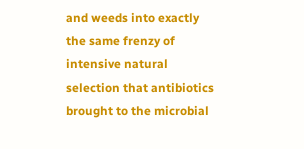and weeds into exactly the same frenzy of intensive natural selection that antibiotics brought to the microbial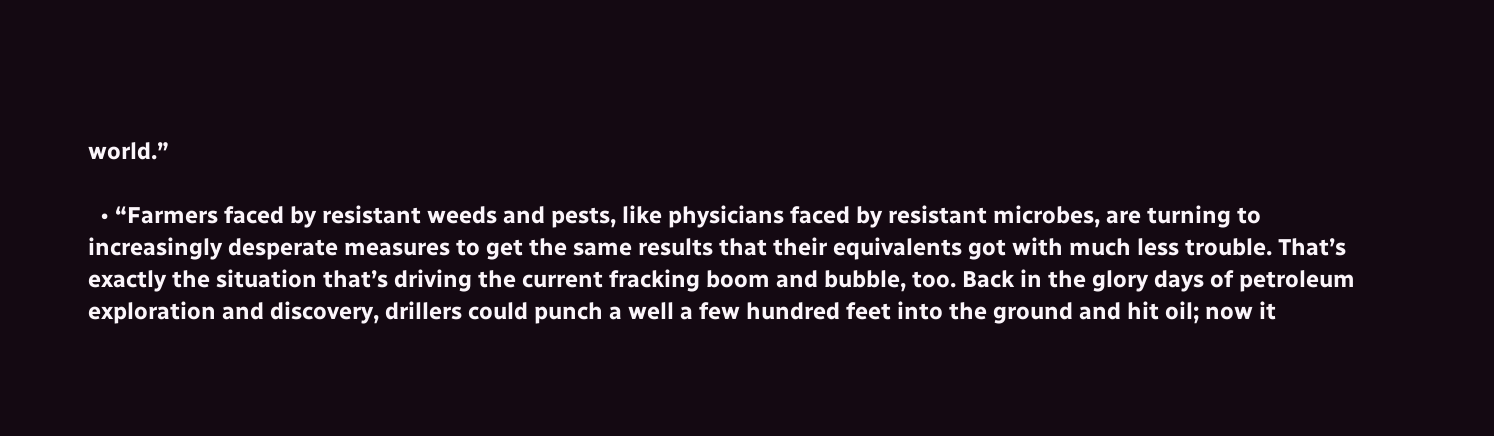world.”

  • “Farmers faced by resistant weeds and pests, like physicians faced by resistant microbes, are turning to increasingly desperate measures to get the same results that their equivalents got with much less trouble. That’s exactly the situation that’s driving the current fracking boom and bubble, too. Back in the glory days of petroleum exploration and discovery, drillers could punch a well a few hundred feet into the ground and hit oil; now it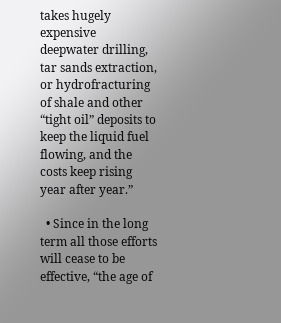takes hugely expensive deepwater drilling, tar sands extraction, or hydrofracturing of shale and other “tight oil” deposits to keep the liquid fuel flowing, and the costs keep rising year after year.”

  • Since in the long term all those efforts will cease to be effective, “the age of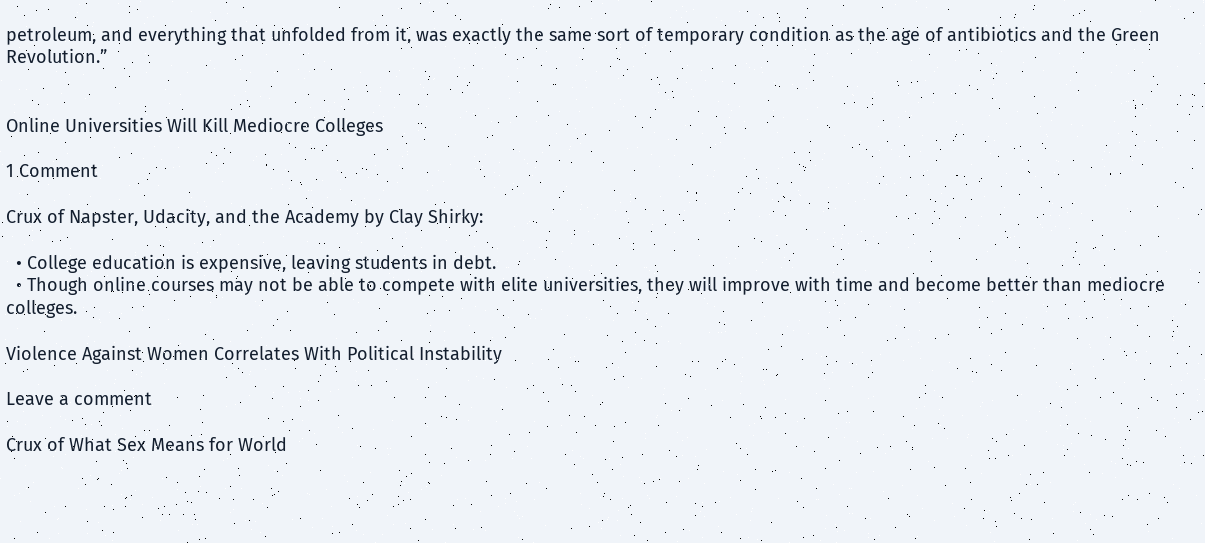petroleum, and everything that unfolded from it, was exactly the same sort of temporary condition as the age of antibiotics and the Green Revolution.”


Online Universities Will Kill Mediocre Colleges

1 Comment

Crux of Napster, Udacity, and the Academy by Clay Shirky:

  • College education is expensive, leaving students in debt.
  • Though online courses may not be able to compete with elite universities, they will improve with time and become better than mediocre colleges.

Violence Against Women Correlates With Political Instability

Leave a comment

Crux of What Sex Means for World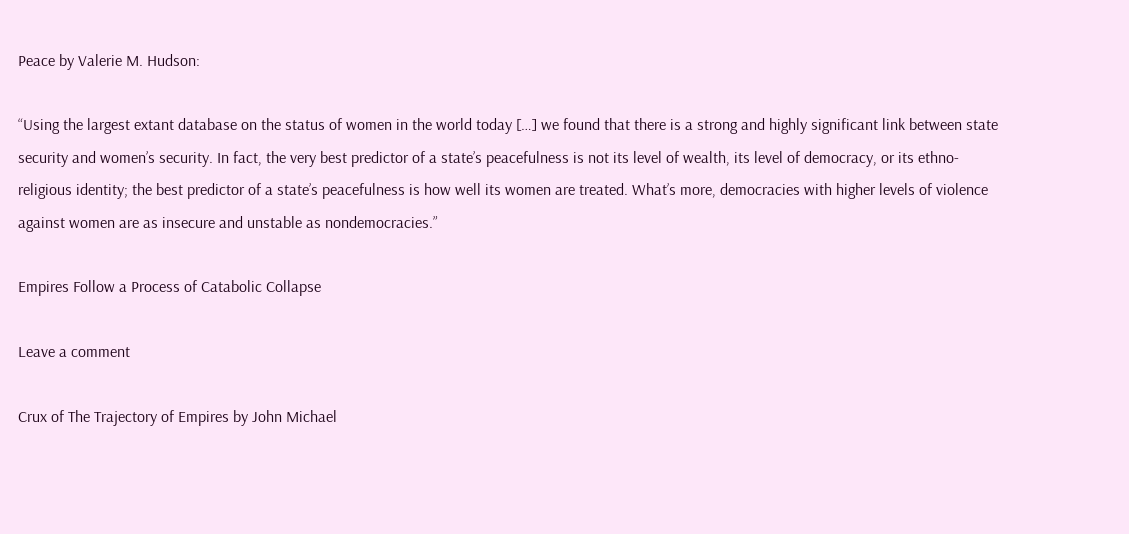Peace by Valerie M. Hudson:

“Using the largest extant database on the status of women in the world today […] we found that there is a strong and highly significant link between state security and women’s security. In fact, the very best predictor of a state’s peacefulness is not its level of wealth, its level of democracy, or its ethno-religious identity; the best predictor of a state’s peacefulness is how well its women are treated. What’s more, democracies with higher levels of violence against women are as insecure and unstable as nondemocracies.”

Empires Follow a Process of Catabolic Collapse

Leave a comment

Crux of The Trajectory of Empires by John Michael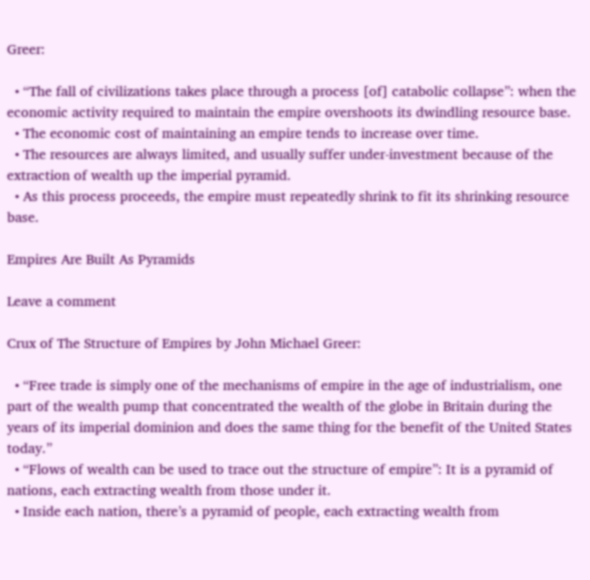Greer:

  • “The fall of civilizations takes place through a process [of] catabolic collapse”: when the economic activity required to maintain the empire overshoots its dwindling resource base.
  • The economic cost of maintaining an empire tends to increase over time.
  • The resources are always limited, and usually suffer under-investment because of the extraction of wealth up the imperial pyramid.
  • As this process proceeds, the empire must repeatedly shrink to fit its shrinking resource base.

Empires Are Built As Pyramids

Leave a comment

Crux of The Structure of Empires by John Michael Greer:

  • “Free trade is simply one of the mechanisms of empire in the age of industrialism, one part of the wealth pump that concentrated the wealth of the globe in Britain during the years of its imperial dominion and does the same thing for the benefit of the United States today.”
  • “Flows of wealth can be used to trace out the structure of empire”: It is a pyramid of nations, each extracting wealth from those under it.
  • Inside each nation, there’s a pyramid of people, each extracting wealth from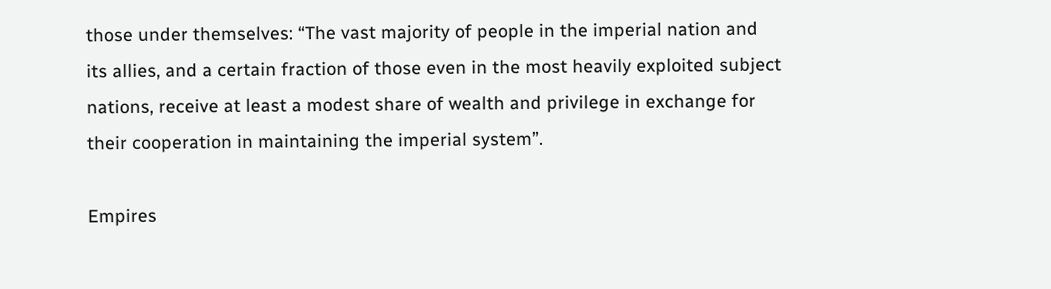those under themselves: “The vast majority of people in the imperial nation and its allies, and a certain fraction of those even in the most heavily exploited subject nations, receive at least a modest share of wealth and privilege in exchange for their cooperation in maintaining the imperial system”.

Empires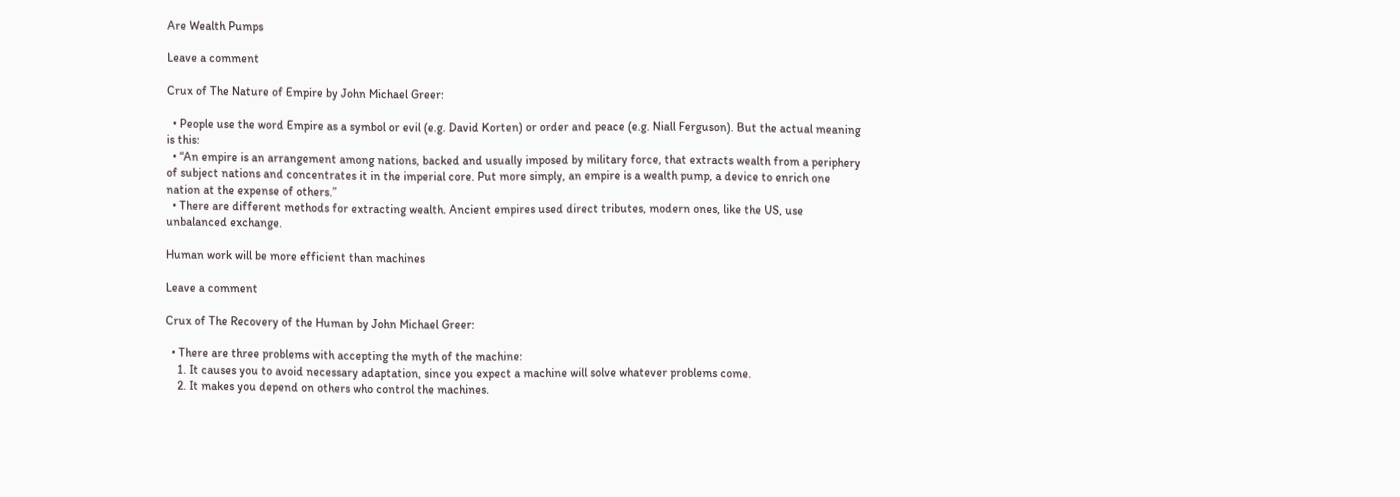Are Wealth Pumps

Leave a comment

Crux of The Nature of Empire by John Michael Greer:

  • People use the word Empire as a symbol or evil (e.g. David Korten) or order and peace (e.g. Niall Ferguson). But the actual meaning is this:
  • “An empire is an arrangement among nations, backed and usually imposed by military force, that extracts wealth from a periphery of subject nations and concentrates it in the imperial core. Put more simply, an empire is a wealth pump, a device to enrich one nation at the expense of others.”
  • There are different methods for extracting wealth. Ancient empires used direct tributes, modern ones, like the US, use unbalanced exchange.

Human work will be more efficient than machines

Leave a comment

Crux of The Recovery of the Human by John Michael Greer:

  • There are three problems with accepting the myth of the machine:
    1. It causes you to avoid necessary adaptation, since you expect a machine will solve whatever problems come.
    2. It makes you depend on others who control the machines.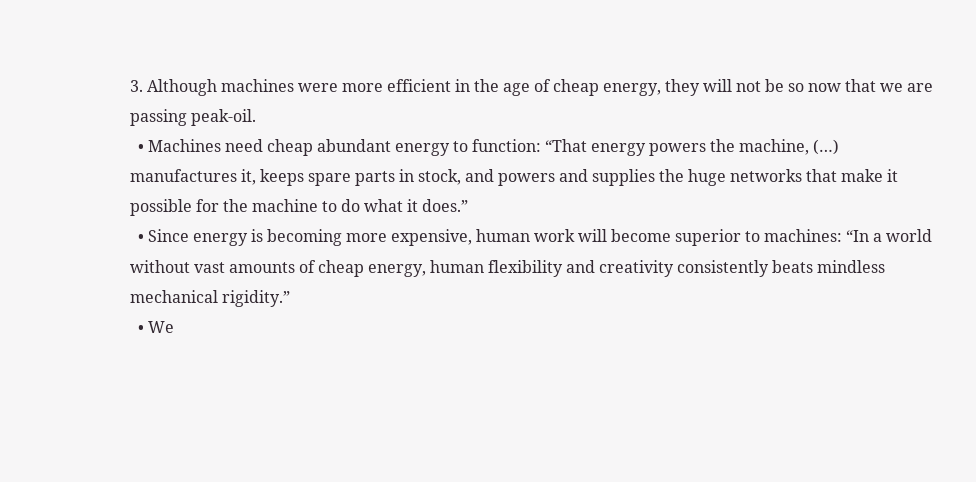3. Although machines were more efficient in the age of cheap energy, they will not be so now that we are passing peak-oil.
  • Machines need cheap abundant energy to function: “That energy powers the machine, (…) manufactures it, keeps spare parts in stock, and powers and supplies the huge networks that make it possible for the machine to do what it does.”
  • Since energy is becoming more expensive, human work will become superior to machines: “In a world without vast amounts of cheap energy, human flexibility and creativity consistently beats mindless mechanical rigidity.”
  • We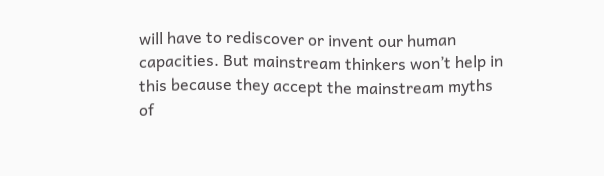will have to rediscover or invent our human capacities. But mainstream thinkers won’t help in this because they accept the mainstream myths of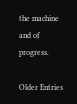the machine and of progress.

Older Entries